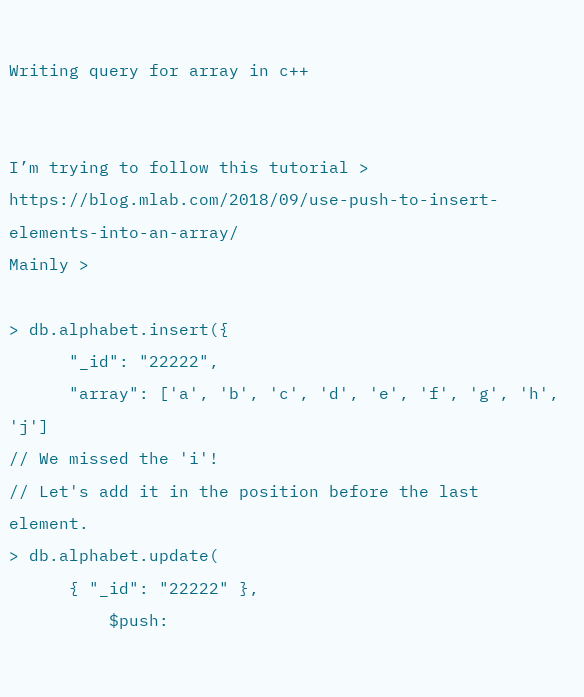Writing query for array in c++


I’m trying to follow this tutorial > https://blog.mlab.com/2018/09/use-push-to-insert-elements-into-an-array/
Mainly >

> db.alphabet.insert({
      "_id": "22222",
      "array": ['a', 'b', 'c', 'd', 'e', 'f', 'g', 'h', 'j']
// We missed the 'i'!
// Let's add it in the position before the last element.
> db.alphabet.update(
      { "_id": "22222" },
          $push: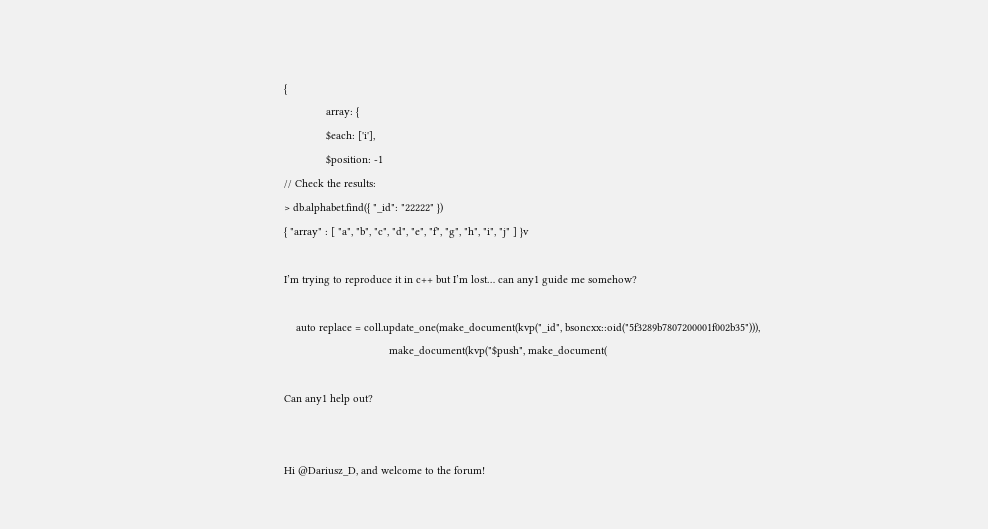{
              array: {
              $each: ['i'],
              $position: -1
// Check the results:
> db.alphabet.find({ "_id": "22222" })
{ "array" : [ "a", "b", "c", "d", "e", "f", "g", "h", "i", "j" ] }v

I’m trying to reproduce it in c++ but I’m lost… can any1 guide me somehow?

    auto replace = coll.update_one(make_document(kvp("_id", bsoncxx::oid("5f3289b7807200001f002b35"))),
                                   make_document(kvp("$push", make_document(

Can any1 help out?


Hi @Dariusz_D, and welcome to the forum!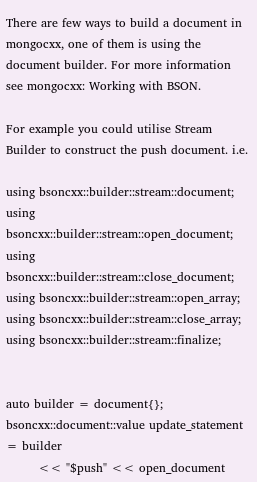There are few ways to build a document in mongocxx, one of them is using the document builder. For more information see mongocxx: Working with BSON.

For example you could utilise Stream Builder to construct the push document. i.e.

using bsoncxx::builder::stream::document;
using bsoncxx::builder::stream::open_document;
using bsoncxx::builder::stream::close_document;
using bsoncxx::builder::stream::open_array;
using bsoncxx::builder::stream::close_array;
using bsoncxx::builder::stream::finalize;


auto builder = document{};
bsoncxx::document::value update_statement = builder
        << "$push" << open_document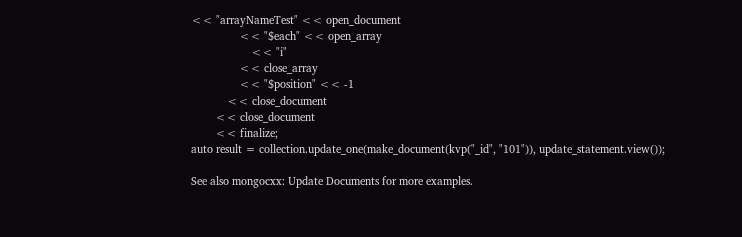<< "arrayNameTest" << open_document
                << "$each" << open_array
                    << "i"
                << close_array
                << "$position" << -1
            << close_document
        << close_document
        << finalize;
auto result = collection.update_one(make_document(kvp("_id", "101")), update_statement.view());

See also mongocxx: Update Documents for more examples.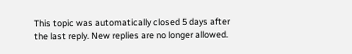This topic was automatically closed 5 days after the last reply. New replies are no longer allowed.